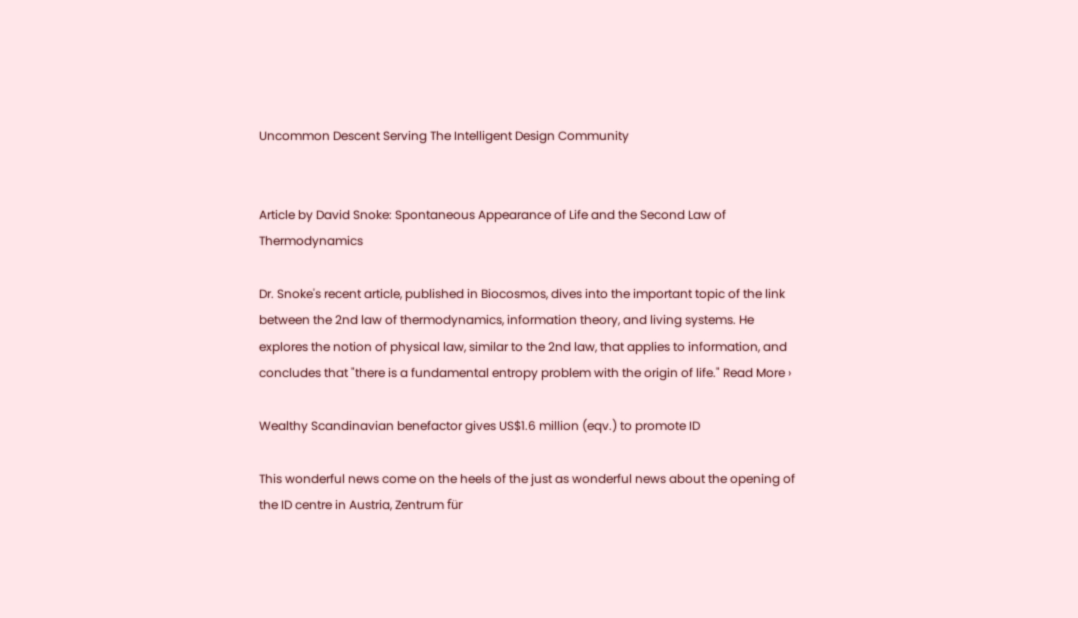Uncommon Descent Serving The Intelligent Design Community


Article by David Snoke: Spontaneous Appearance of Life and the Second Law of Thermodynamics

Dr. Snoke's recent article, published in Biocosmos, dives into the important topic of the link between the 2nd law of thermodynamics, information theory, and living systems. He explores the notion of physical law, similar to the 2nd law, that applies to information, and concludes that "there is a fundamental entropy problem with the origin of life." Read More ›

Wealthy Scandinavian benefactor gives US$1.6 million (eqv.) to promote ID

This wonderful news come on the heels of the just as wonderful news about the opening of the ID centre in Austria, Zentrum für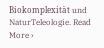Biokomplexität und NaturTeleologie. Read More ›